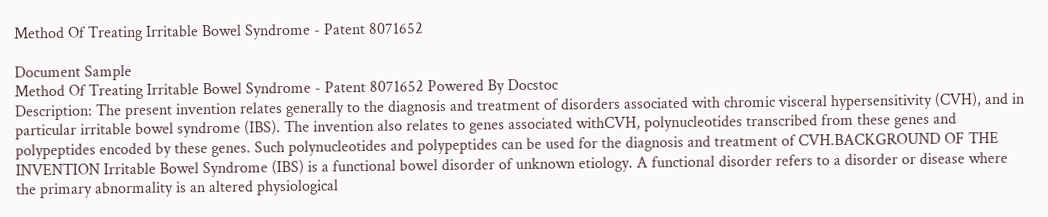Method Of Treating Irritable Bowel Syndrome - Patent 8071652

Document Sample
Method Of Treating Irritable Bowel Syndrome - Patent 8071652 Powered By Docstoc
Description: The present invention relates generally to the diagnosis and treatment of disorders associated with chromic visceral hypersensitivity (CVH), and in particular irritable bowel syndrome (IBS). The invention also relates to genes associated withCVH, polynucleotides transcribed from these genes and polypeptides encoded by these genes. Such polynucleotides and polypeptides can be used for the diagnosis and treatment of CVH.BACKGROUND OF THE INVENTION Irritable Bowel Syndrome (IBS) is a functional bowel disorder of unknown etiology. A functional disorder refers to a disorder or disease where the primary abnormality is an altered physiological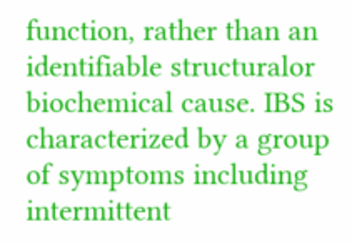function, rather than an identifiable structuralor biochemical cause. IBS is characterized by a group of symptoms including intermittent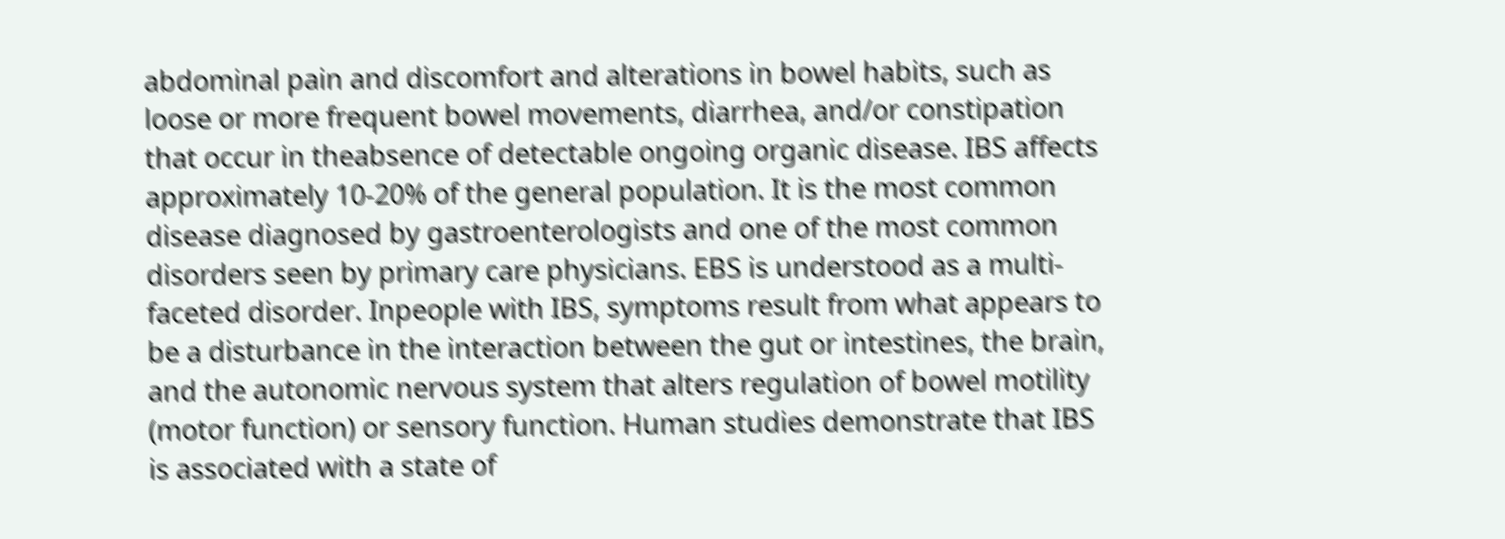abdominal pain and discomfort and alterations in bowel habits, such as loose or more frequent bowel movements, diarrhea, and/or constipation that occur in theabsence of detectable ongoing organic disease. IBS affects approximately 10-20% of the general population. It is the most common disease diagnosed by gastroenterologists and one of the most common disorders seen by primary care physicians. EBS is understood as a multi-faceted disorder. Inpeople with IBS, symptoms result from what appears to be a disturbance in the interaction between the gut or intestines, the brain, and the autonomic nervous system that alters regulation of bowel motility (motor function) or sensory function. Human studies demonstrate that IBS is associated with a state of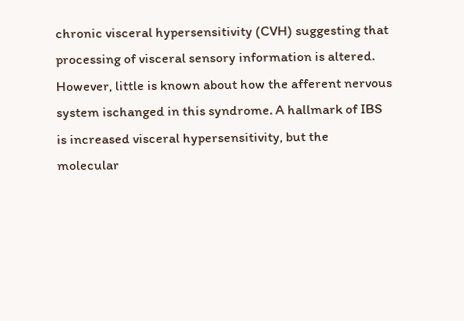chronic visceral hypersensitivity (CVH) suggesting that processing of visceral sensory information is altered. However, little is known about how the afferent nervous system ischanged in this syndrome. A hallmark of IBS is increased visceral hypersensitivity, but the molecular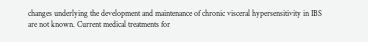changes underlying the development and maintenance of chronic visceral hypersensitivity in IBS are not known. Current medical treatments for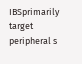IBSprimarily target peripheral s